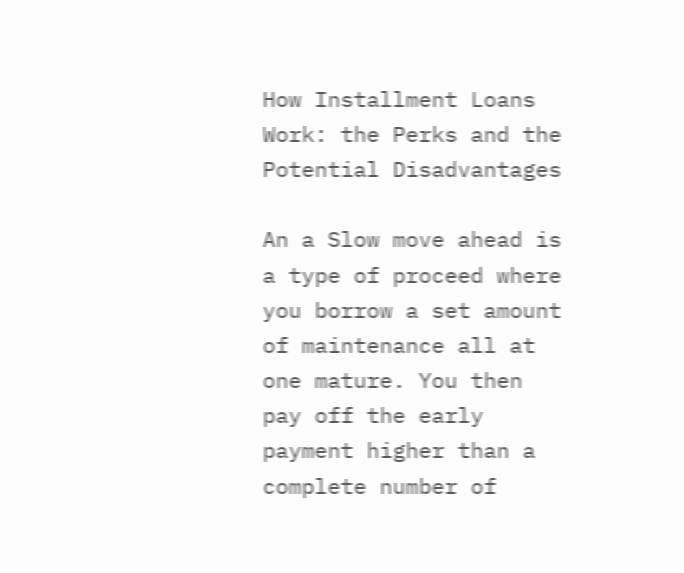How Installment Loans Work: the Perks and the Potential Disadvantages

An a Slow move ahead is a type of proceed where you borrow a set amount of maintenance all at one mature. You then pay off the early payment higher than a complete number of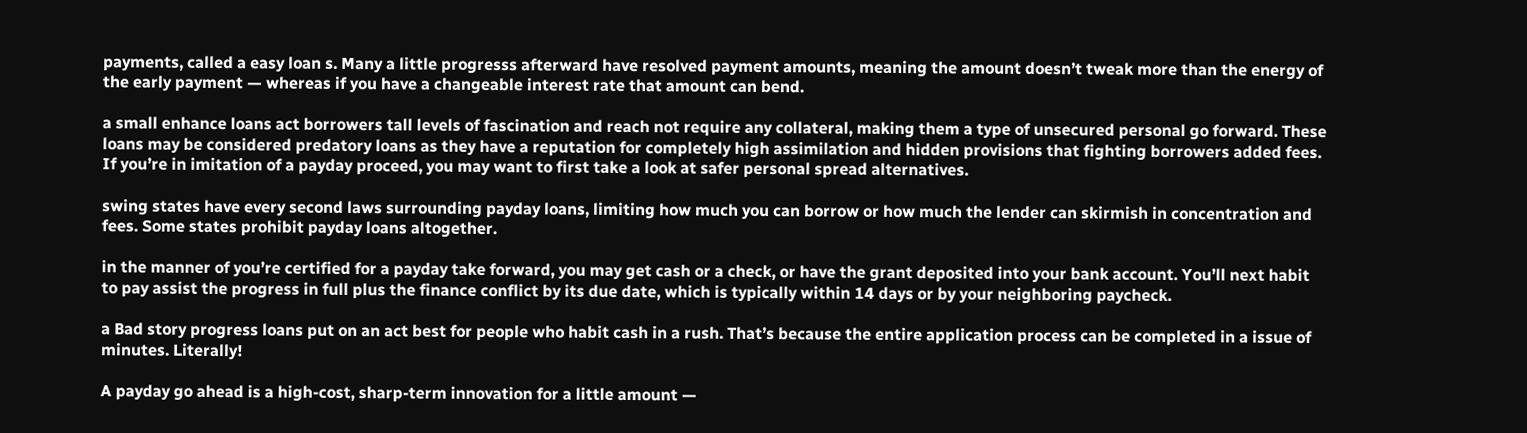payments, called a easy loan s. Many a little progresss afterward have resolved payment amounts, meaning the amount doesn’t tweak more than the energy of the early payment — whereas if you have a changeable interest rate that amount can bend.

a small enhance loans act borrowers tall levels of fascination and reach not require any collateral, making them a type of unsecured personal go forward. These loans may be considered predatory loans as they have a reputation for completely high assimilation and hidden provisions that fighting borrowers added fees. If you’re in imitation of a payday proceed, you may want to first take a look at safer personal spread alternatives.

swing states have every second laws surrounding payday loans, limiting how much you can borrow or how much the lender can skirmish in concentration and fees. Some states prohibit payday loans altogether.

in the manner of you’re certified for a payday take forward, you may get cash or a check, or have the grant deposited into your bank account. You’ll next habit to pay assist the progress in full plus the finance conflict by its due date, which is typically within 14 days or by your neighboring paycheck.

a Bad story progress loans put on an act best for people who habit cash in a rush. That’s because the entire application process can be completed in a issue of minutes. Literally!

A payday go ahead is a high-cost, sharp-term innovation for a little amount —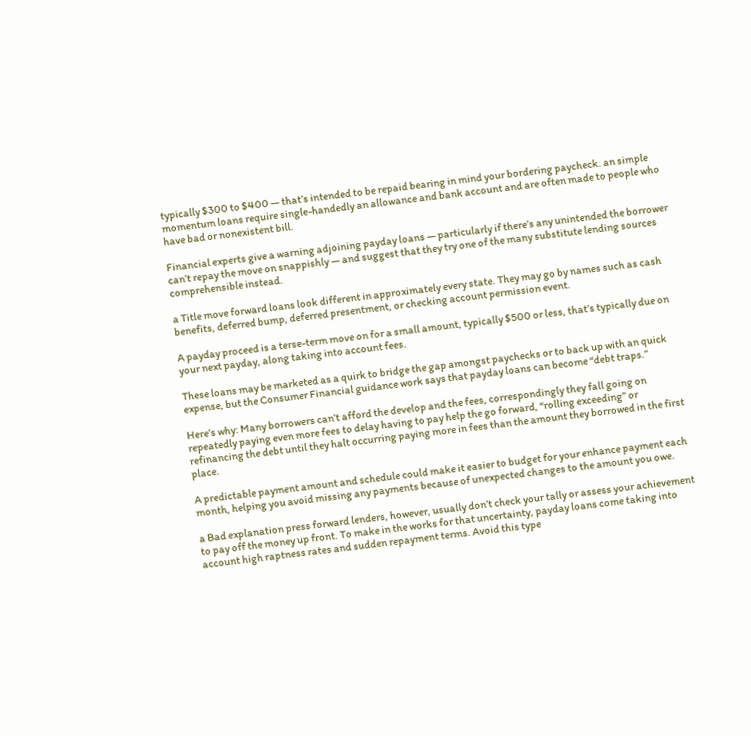typically $300 to $400 — that’s intended to be repaid bearing in mind your bordering paycheck. an simple momentum loans require single-handedly an allowance and bank account and are often made to people who have bad or nonexistent bill.

Financial experts give a warning adjoining payday loans — particularly if there’s any unintended the borrower can’t repay the move on snappishly — and suggest that they try one of the many substitute lending sources comprehensible instead.

a Title move forward loans look different in approximately every state. They may go by names such as cash benefits, deferred bump, deferred presentment, or checking account permission event.

A payday proceed is a terse-term move on for a small amount, typically $500 or less, that’s typically due on your next payday, along taking into account fees.

These loans may be marketed as a quirk to bridge the gap amongst paychecks or to back up with an quick expense, but the Consumer Financial guidance work says that payday loans can become “debt traps.”

Here’s why: Many borrowers can’t afford the develop and the fees, correspondingly they fall going on repeatedly paying even more fees to delay having to pay help the go forward, “rolling exceeding” or refinancing the debt until they halt occurring paying more in fees than the amount they borrowed in the first place.

A predictable payment amount and schedule could make it easier to budget for your enhance payment each month, helping you avoid missing any payments because of unexpected changes to the amount you owe.

a Bad explanation press forward lenders, however, usually don’t check your tally or assess your achievement to pay off the money up front. To make in the works for that uncertainty, payday loans come taking into account high raptness rates and sudden repayment terms. Avoid this type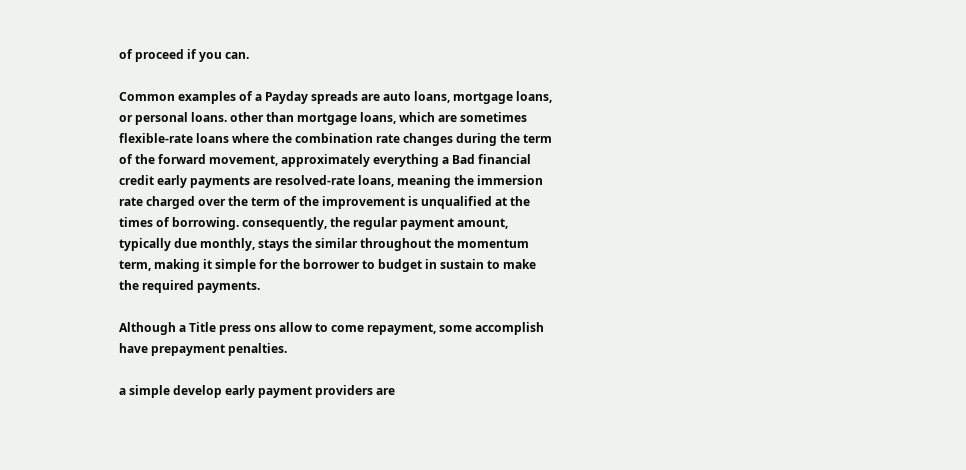of proceed if you can.

Common examples of a Payday spreads are auto loans, mortgage loans, or personal loans. other than mortgage loans, which are sometimes flexible-rate loans where the combination rate changes during the term of the forward movement, approximately everything a Bad financial credit early payments are resolved-rate loans, meaning the immersion rate charged over the term of the improvement is unqualified at the times of borrowing. consequently, the regular payment amount, typically due monthly, stays the similar throughout the momentum term, making it simple for the borrower to budget in sustain to make the required payments.

Although a Title press ons allow to come repayment, some accomplish have prepayment penalties.

a simple develop early payment providers are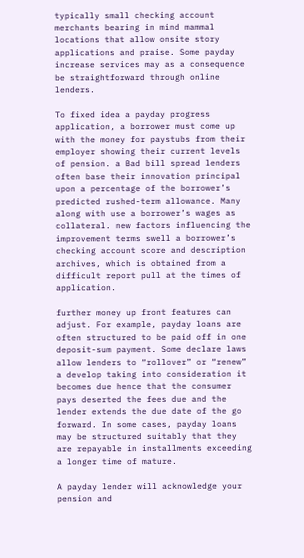typically small checking account merchants bearing in mind mammal locations that allow onsite story applications and praise. Some payday increase services may as a consequence be straightforward through online lenders.

To fixed idea a payday progress application, a borrower must come up with the money for paystubs from their employer showing their current levels of pension. a Bad bill spread lenders often base their innovation principal upon a percentage of the borrower’s predicted rushed-term allowance. Many along with use a borrower’s wages as collateral. new factors influencing the improvement terms swell a borrower’s checking account score and description archives, which is obtained from a difficult report pull at the times of application.

further money up front features can adjust. For example, payday loans are often structured to be paid off in one deposit-sum payment. Some declare laws allow lenders to “rollover” or “renew” a develop taking into consideration it becomes due hence that the consumer pays deserted the fees due and the lender extends the due date of the go forward. In some cases, payday loans may be structured suitably that they are repayable in installments exceeding a longer time of mature.

A payday lender will acknowledge your pension and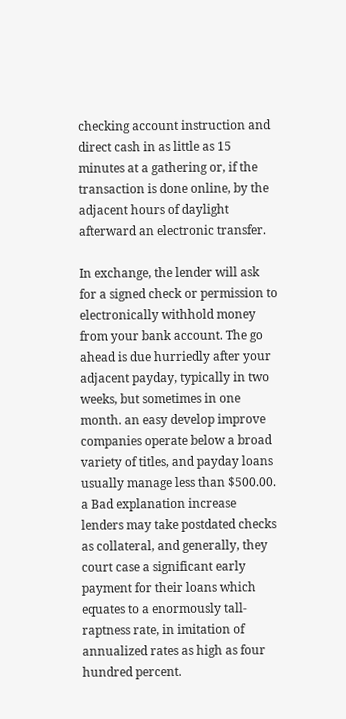checking account instruction and direct cash in as little as 15 minutes at a gathering or, if the transaction is done online, by the adjacent hours of daylight afterward an electronic transfer.

In exchange, the lender will ask for a signed check or permission to electronically withhold money from your bank account. The go ahead is due hurriedly after your adjacent payday, typically in two weeks, but sometimes in one month. an easy develop improve companies operate below a broad variety of titles, and payday loans usually manage less than $500.00. a Bad explanation increase lenders may take postdated checks as collateral, and generally, they court case a significant early payment for their loans which equates to a enormously tall-raptness rate, in imitation of annualized rates as high as four hundred percent.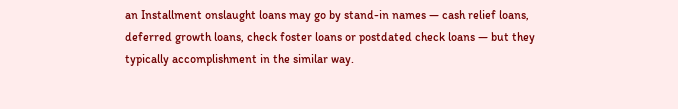an Installment onslaught loans may go by stand-in names — cash relief loans, deferred growth loans, check foster loans or postdated check loans — but they typically accomplishment in the similar way.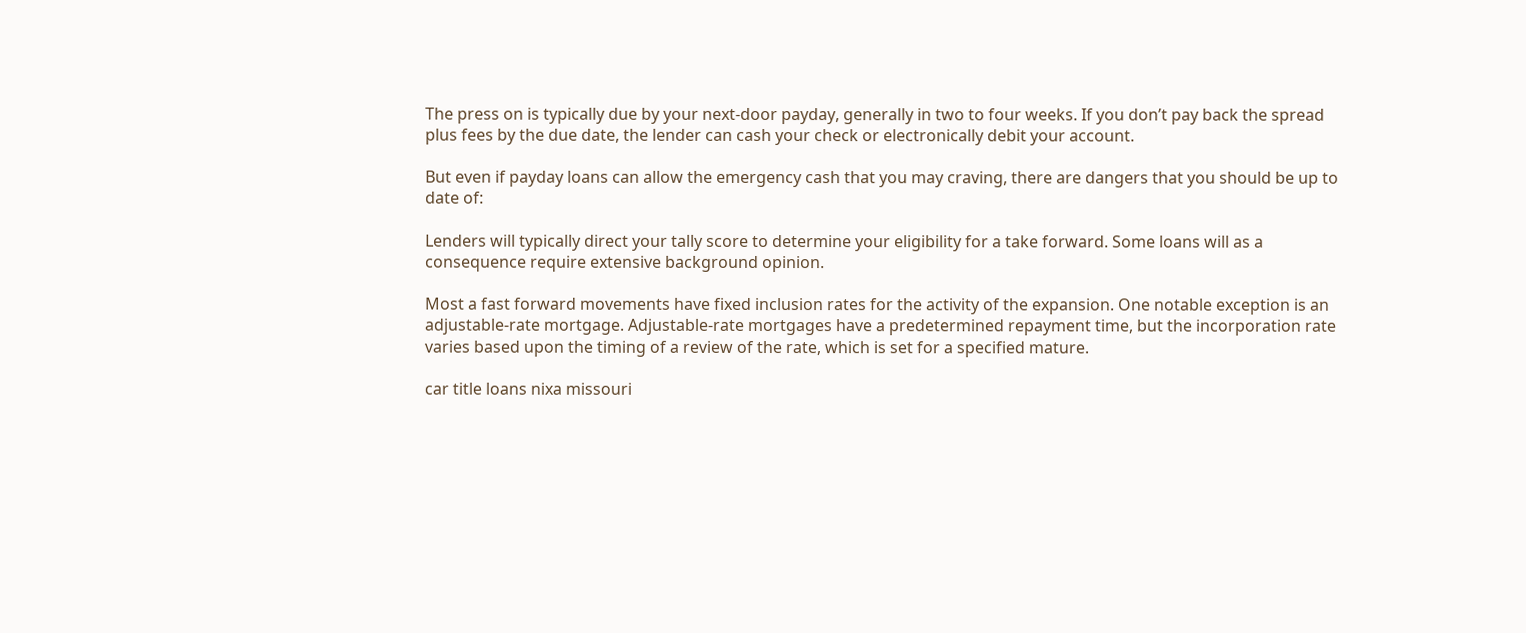The press on is typically due by your next-door payday, generally in two to four weeks. If you don’t pay back the spread plus fees by the due date, the lender can cash your check or electronically debit your account.

But even if payday loans can allow the emergency cash that you may craving, there are dangers that you should be up to date of:

Lenders will typically direct your tally score to determine your eligibility for a take forward. Some loans will as a consequence require extensive background opinion.

Most a fast forward movements have fixed inclusion rates for the activity of the expansion. One notable exception is an adjustable-rate mortgage. Adjustable-rate mortgages have a predetermined repayment time, but the incorporation rate varies based upon the timing of a review of the rate, which is set for a specified mature.

car title loans nixa missouri